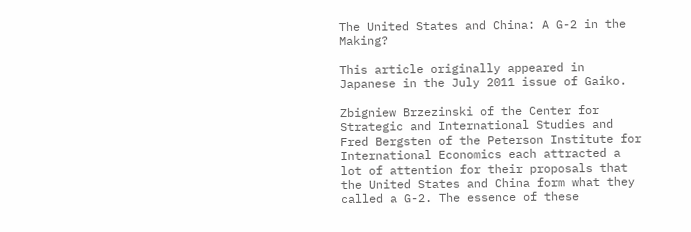The United States and China: A G-2 in the Making?

This article originally appeared in Japanese in the July 2011 issue of Gaiko.

Zbigniew Brzezinski of the Center for Strategic and International Studies and Fred Bergsten of the Peterson Institute for International Economics each attracted a lot of attention for their proposals that the United States and China form what they called a G-2. The essence of these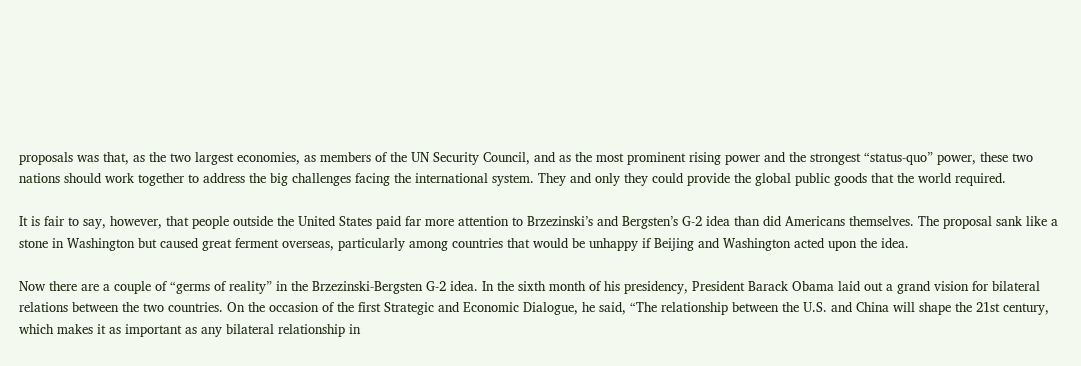proposals was that, as the two largest economies, as members of the UN Security Council, and as the most prominent rising power and the strongest “status-quo” power, these two nations should work together to address the big challenges facing the international system. They and only they could provide the global public goods that the world required.

It is fair to say, however, that people outside the United States paid far more attention to Brzezinski’s and Bergsten’s G-2 idea than did Americans themselves. The proposal sank like a stone in Washington but caused great ferment overseas, particularly among countries that would be unhappy if Beijing and Washington acted upon the idea.

Now there are a couple of “germs of reality” in the Brzezinski-Bergsten G-2 idea. In the sixth month of his presidency, President Barack Obama laid out a grand vision for bilateral relations between the two countries. On the occasion of the first Strategic and Economic Dialogue, he said, “The relationship between the U.S. and China will shape the 21st century, which makes it as important as any bilateral relationship in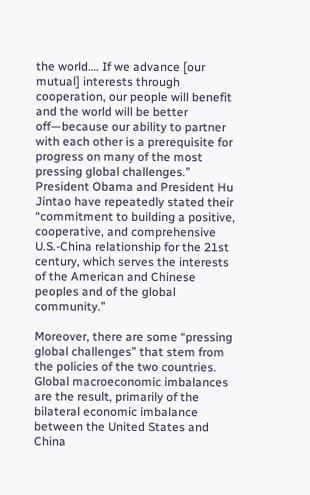the world…. If we advance [our mutual] interests through cooperation, our people will benefit and the world will be better off—because our ability to partner with each other is a prerequisite for progress on many of the most pressing global challenges.” President Obama and President Hu Jintao have repeatedly stated their “commitment to building a positive, cooperative, and comprehensive U.S.-China relationship for the 21st century, which serves the interests of the American and Chinese peoples and of the global community.”

Moreover, there are some “pressing global challenges” that stem from the policies of the two countries. Global macroeconomic imbalances are the result, primarily of the bilateral economic imbalance between the United States and China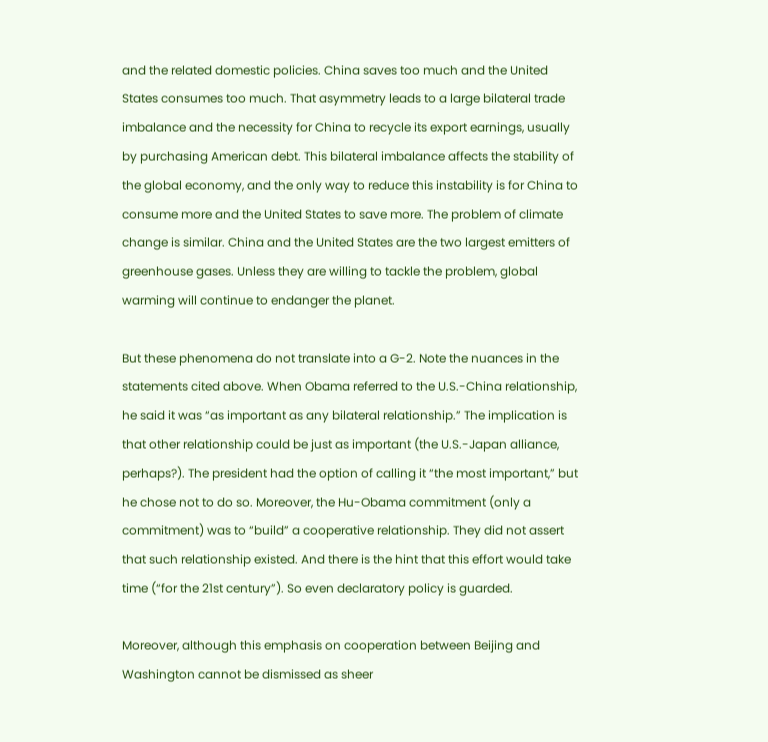and the related domestic policies. China saves too much and the United States consumes too much. That asymmetry leads to a large bilateral trade imbalance and the necessity for China to recycle its export earnings, usually by purchasing American debt. This bilateral imbalance affects the stability of the global economy, and the only way to reduce this instability is for China to consume more and the United States to save more. The problem of climate change is similar. China and the United States are the two largest emitters of greenhouse gases. Unless they are willing to tackle the problem, global warming will continue to endanger the planet.

But these phenomena do not translate into a G-2. Note the nuances in the statements cited above. When Obama referred to the U.S.-China relationship, he said it was “as important as any bilateral relationship.” The implication is that other relationship could be just as important (the U.S.-Japan alliance, perhaps?). The president had the option of calling it “the most important,” but he chose not to do so. Moreover, the Hu-Obama commitment (only a commitment) was to “build” a cooperative relationship. They did not assert that such relationship existed. And there is the hint that this effort would take time (“for the 21st century”). So even declaratory policy is guarded.

Moreover, although this emphasis on cooperation between Beijing and Washington cannot be dismissed as sheer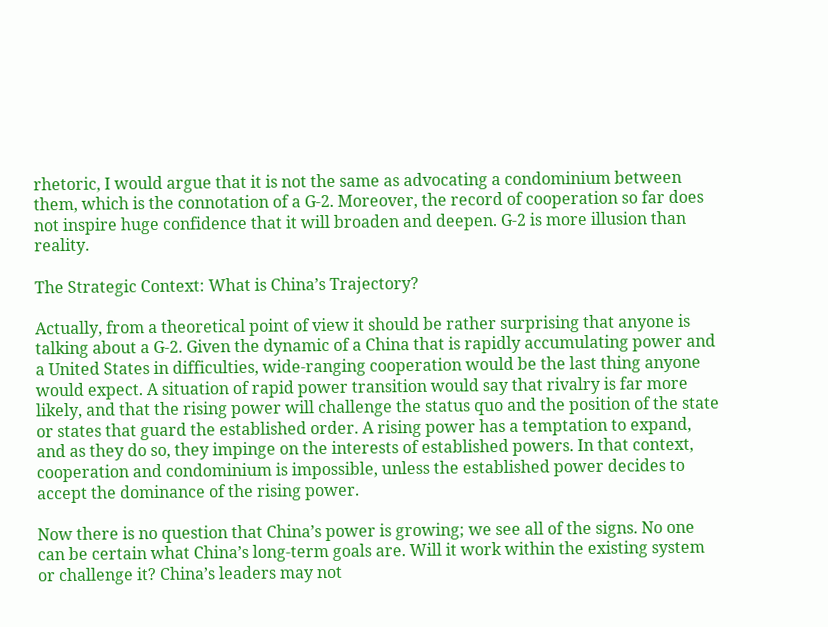rhetoric, I would argue that it is not the same as advocating a condominium between them, which is the connotation of a G-2. Moreover, the record of cooperation so far does not inspire huge confidence that it will broaden and deepen. G-2 is more illusion than reality.

The Strategic Context: What is China’s Trajectory?

Actually, from a theoretical point of view it should be rather surprising that anyone is talking about a G-2. Given the dynamic of a China that is rapidly accumulating power and a United States in difficulties, wide-ranging cooperation would be the last thing anyone would expect. A situation of rapid power transition would say that rivalry is far more likely, and that the rising power will challenge the status quo and the position of the state or states that guard the established order. A rising power has a temptation to expand, and as they do so, they impinge on the interests of established powers. In that context, cooperation and condominium is impossible, unless the established power decides to accept the dominance of the rising power.

Now there is no question that China’s power is growing; we see all of the signs. No one can be certain what China’s long-term goals are. Will it work within the existing system or challenge it? China’s leaders may not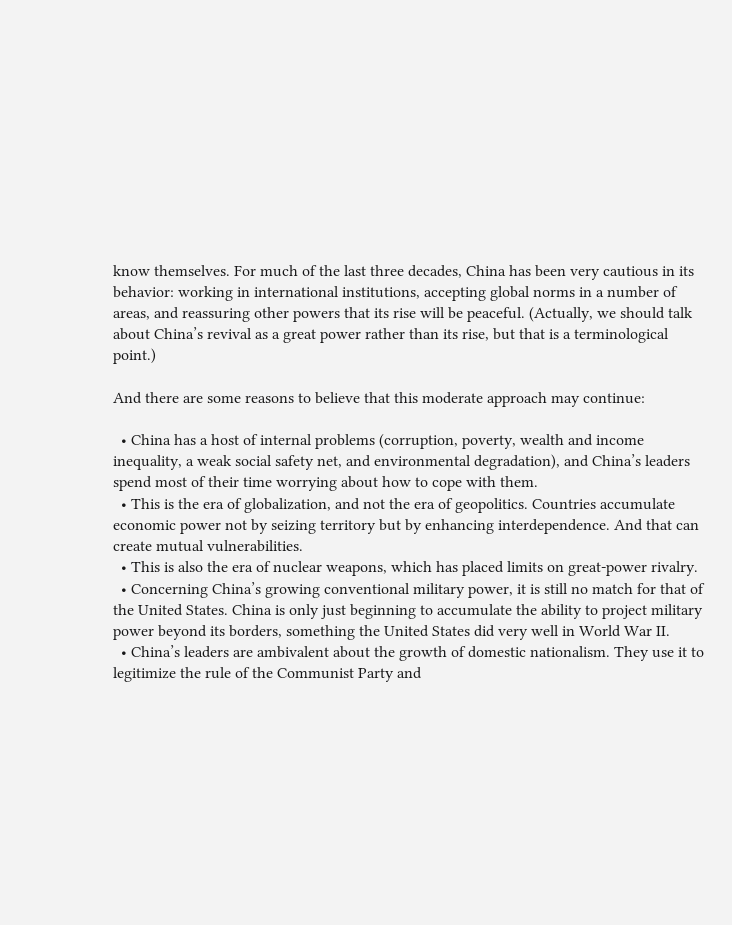know themselves. For much of the last three decades, China has been very cautious in its behavior: working in international institutions, accepting global norms in a number of areas, and reassuring other powers that its rise will be peaceful. (Actually, we should talk about China’s revival as a great power rather than its rise, but that is a terminological point.)

And there are some reasons to believe that this moderate approach may continue:

  • China has a host of internal problems (corruption, poverty, wealth and income inequality, a weak social safety net, and environmental degradation), and China’s leaders spend most of their time worrying about how to cope with them.
  • This is the era of globalization, and not the era of geopolitics. Countries accumulate economic power not by seizing territory but by enhancing interdependence. And that can create mutual vulnerabilities.
  • This is also the era of nuclear weapons, which has placed limits on great-power rivalry.
  • Concerning China’s growing conventional military power, it is still no match for that of the United States. China is only just beginning to accumulate the ability to project military power beyond its borders, something the United States did very well in World War II.
  • China’s leaders are ambivalent about the growth of domestic nationalism. They use it to legitimize the rule of the Communist Party and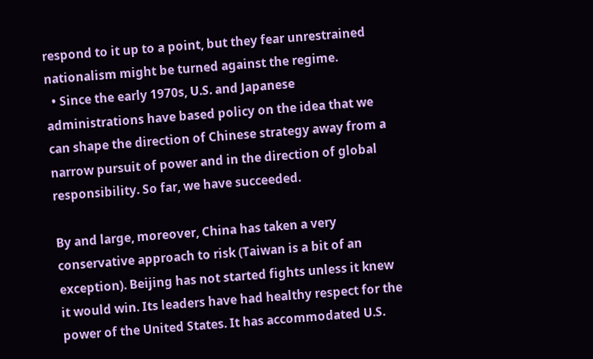respond to it up to a point, but they fear unrestrained nationalism might be turned against the regime.
  • Since the early 1970s, U.S. and Japanese administrations have based policy on the idea that we can shape the direction of Chinese strategy away from a narrow pursuit of power and in the direction of global responsibility. So far, we have succeeded.

By and large, moreover, China has taken a very conservative approach to risk (Taiwan is a bit of an exception). Beijing has not started fights unless it knew it would win. Its leaders have had healthy respect for the power of the United States. It has accommodated U.S.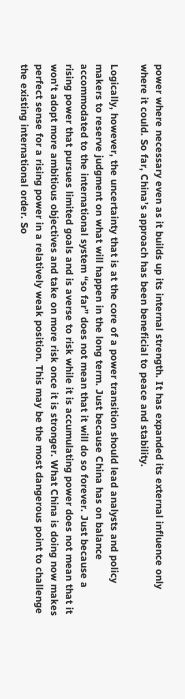power where necessary even as it builds up its internal strength. It has expanded its external influence only where it could. So far, China’s approach has been beneficial to peace and stability.

Logically, however, the uncertainty that is at the core of a power transition should lead analysts and policy makers to reserve judgment on what will happen in the long term. Just because China has on balance accommodated to the international system “so far” does not mean that it will do so forever. Just because a rising power that pursues limited goals and is averse to risk while it is accumulating power does not mean that it won’t adopt more ambitious objectives and take on more risk once it is stronger. What China is doing now makes perfect sense for a rising power in a relatively weak position. This may be the most dangerous point to challenge the existing international order. So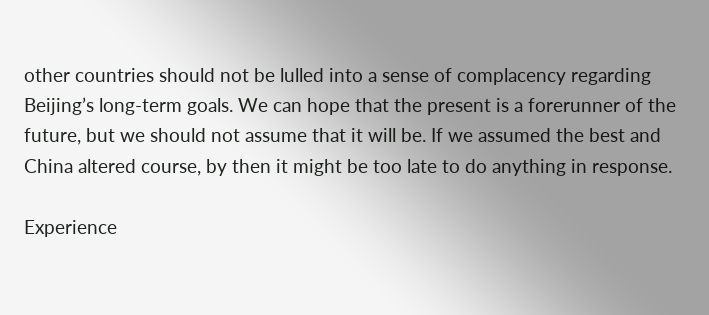other countries should not be lulled into a sense of complacency regarding Beijing’s long-term goals. We can hope that the present is a forerunner of the future, but we should not assume that it will be. If we assumed the best and China altered course, by then it might be too late to do anything in response.

Experience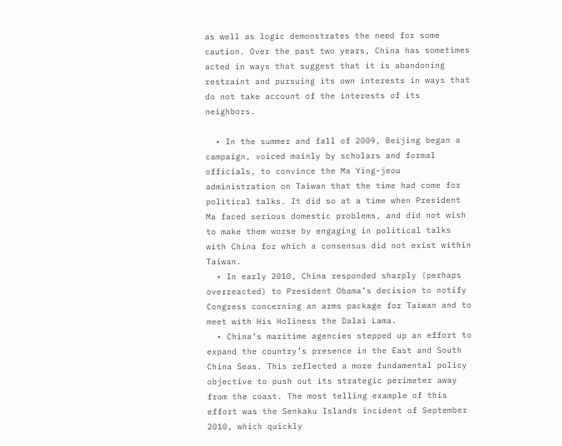as well as logic demonstrates the need for some caution. Over the past two years, China has sometimes acted in ways that suggest that it is abandoning restraint and pursuing its own interests in ways that do not take account of the interests of its neighbors.

  • In the summer and fall of 2009, Beijing began a campaign, voiced mainly by scholars and formal officials, to convince the Ma Ying-jeou administration on Taiwan that the time had come for political talks. It did so at a time when President Ma faced serious domestic problems, and did not wish to make them worse by engaging in political talks with China for which a consensus did not exist within Taiwan.
  • In early 2010, China responded sharply (perhaps overreacted) to President Obama’s decision to notify Congress concerning an arms package for Taiwan and to meet with His Holiness the Dalai Lama.
  • China’s maritime agencies stepped up an effort to expand the country’s presence in the East and South China Seas. This reflected a more fundamental policy objective to push out its strategic perimeter away from the coast. The most telling example of this effort was the Senkaku Islands incident of September 2010, which quickly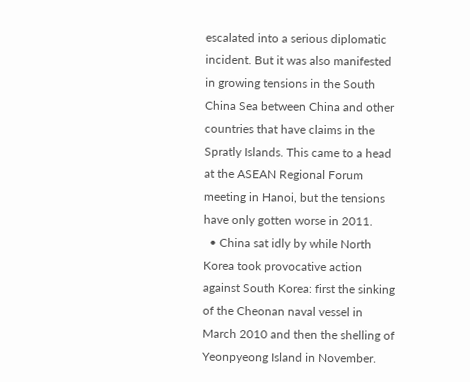escalated into a serious diplomatic incident. But it was also manifested in growing tensions in the South China Sea between China and other countries that have claims in the Spratly Islands. This came to a head at the ASEAN Regional Forum meeting in Hanoi, but the tensions have only gotten worse in 2011.
  • China sat idly by while North Korea took provocative action against South Korea: first the sinking of the Cheonan naval vessel in March 2010 and then the shelling of Yeonpyeong Island in November.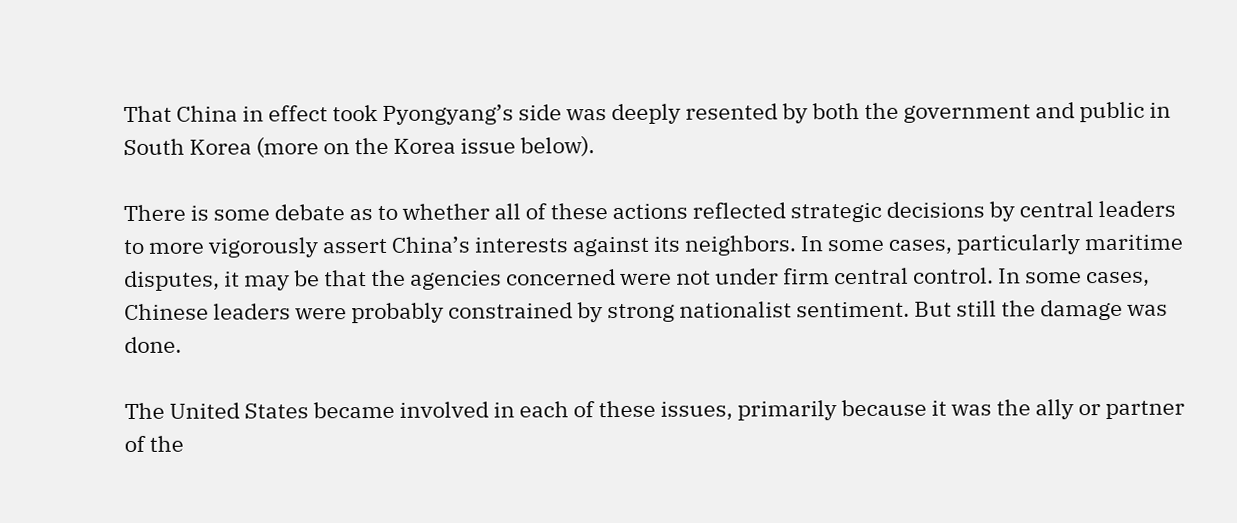That China in effect took Pyongyang’s side was deeply resented by both the government and public in South Korea (more on the Korea issue below).

There is some debate as to whether all of these actions reflected strategic decisions by central leaders to more vigorously assert China’s interests against its neighbors. In some cases, particularly maritime disputes, it may be that the agencies concerned were not under firm central control. In some cases, Chinese leaders were probably constrained by strong nationalist sentiment. But still the damage was done.

The United States became involved in each of these issues, primarily because it was the ally or partner of the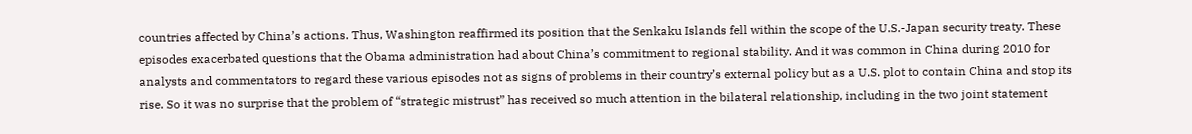countries affected by China’s actions. Thus, Washington reaffirmed its position that the Senkaku Islands fell within the scope of the U.S.-Japan security treaty. These episodes exacerbated questions that the Obama administration had about China’s commitment to regional stability. And it was common in China during 2010 for analysts and commentators to regard these various episodes not as signs of problems in their country’s external policy but as a U.S. plot to contain China and stop its rise. So it was no surprise that the problem of “strategic mistrust” has received so much attention in the bilateral relationship, including in the two joint statement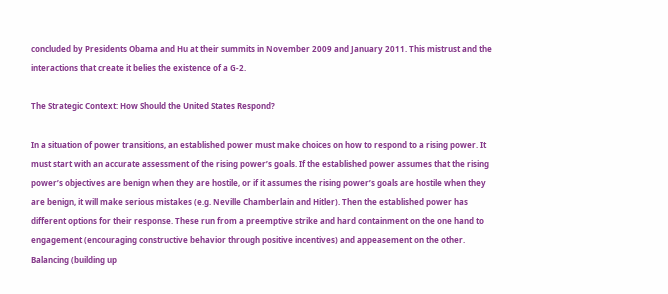concluded by Presidents Obama and Hu at their summits in November 2009 and January 2011. This mistrust and the interactions that create it belies the existence of a G-2.

The Strategic Context: How Should the United States Respond?

In a situation of power transitions, an established power must make choices on how to respond to a rising power. It must start with an accurate assessment of the rising power’s goals. If the established power assumes that the rising power’s objectives are benign when they are hostile, or if it assumes the rising power’s goals are hostile when they are benign, it will make serious mistakes (e.g. Neville Chamberlain and Hitler). Then the established power has different options for their response. These run from a preemptive strike and hard containment on the one hand to engagement (encouraging constructive behavior through positive incentives) and appeasement on the other. Balancing (building up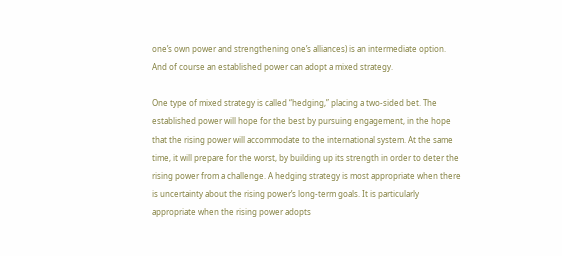one’s own power and strengthening one’s alliances) is an intermediate option. And of course an established power can adopt a mixed strategy.

One type of mixed strategy is called “hedging,” placing a two-sided bet. The established power will hope for the best by pursuing engagement, in the hope that the rising power will accommodate to the international system. At the same time, it will prepare for the worst, by building up its strength in order to deter the rising power from a challenge. A hedging strategy is most appropriate when there is uncertainty about the rising power’s long-term goals. It is particularly appropriate when the rising power adopts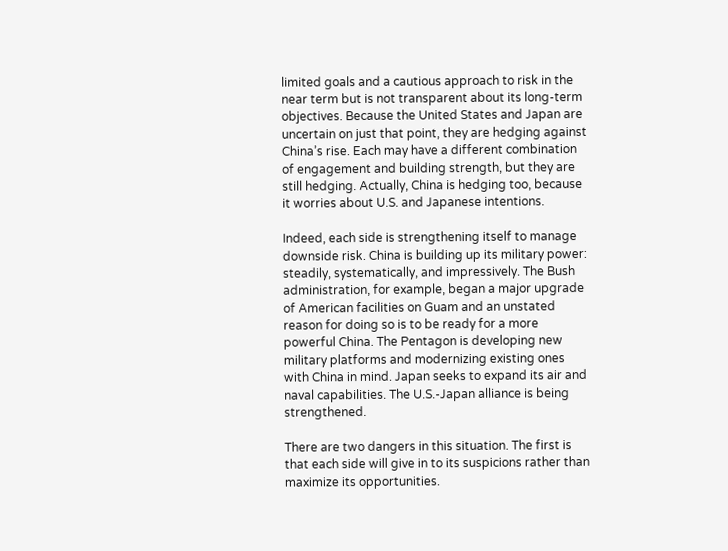limited goals and a cautious approach to risk in the near term but is not transparent about its long-term objectives. Because the United States and Japan are uncertain on just that point, they are hedging against China’s rise. Each may have a different combination of engagement and building strength, but they are still hedging. Actually, China is hedging too, because it worries about U.S. and Japanese intentions.

Indeed, each side is strengthening itself to manage downside risk. China is building up its military power: steadily, systematically, and impressively. The Bush administration, for example, began a major upgrade of American facilities on Guam and an unstated reason for doing so is to be ready for a more powerful China. The Pentagon is developing new military platforms and modernizing existing ones with China in mind. Japan seeks to expand its air and naval capabilities. The U.S.-Japan alliance is being strengthened.

There are two dangers in this situation. The first is that each side will give in to its suspicions rather than maximize its opportunities.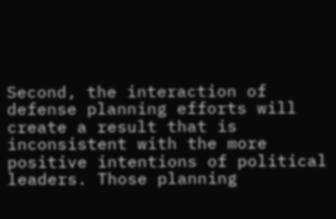Second, the interaction of defense planning efforts will create a result that is inconsistent with the more positive intentions of political leaders. Those planning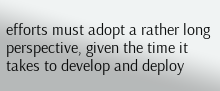efforts must adopt a rather long perspective, given the time it takes to develop and deploy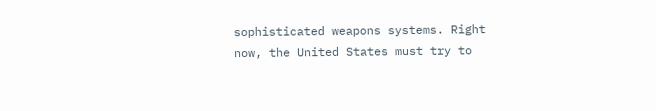sophisticated weapons systems. Right now, the United States must try to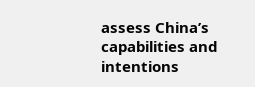assess China’s capabilities and intentions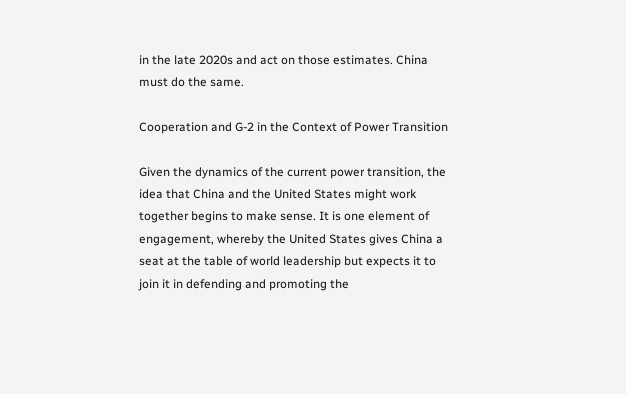in the late 2020s and act on those estimates. China must do the same.

Cooperation and G-2 in the Context of Power Transition

Given the dynamics of the current power transition, the idea that China and the United States might work together begins to make sense. It is one element of engagement, whereby the United States gives China a seat at the table of world leadership but expects it to join it in defending and promoting the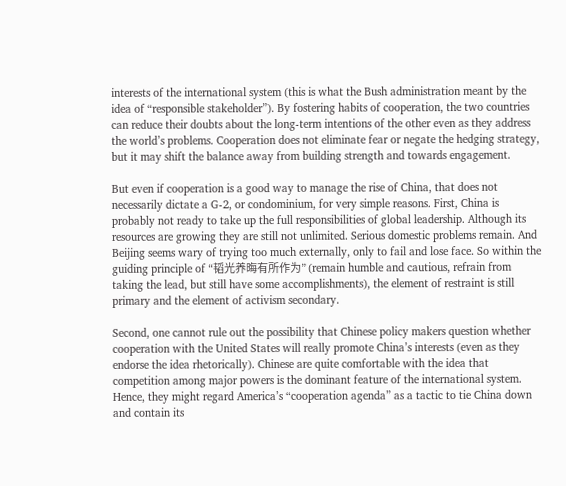interests of the international system (this is what the Bush administration meant by the idea of “responsible stakeholder”). By fostering habits of cooperation, the two countries can reduce their doubts about the long-term intentions of the other even as they address the world’s problems. Cooperation does not eliminate fear or negate the hedging strategy, but it may shift the balance away from building strength and towards engagement.

But even if cooperation is a good way to manage the rise of China, that does not necessarily dictate a G-2, or condominium, for very simple reasons. First, China is probably not ready to take up the full responsibilities of global leadership. Although its resources are growing they are still not unlimited. Serious domestic problems remain. And Beijing seems wary of trying too much externally, only to fail and lose face. So within the guiding principle of “韬光养晦有所作为” (remain humble and cautious, refrain from taking the lead, but still have some accomplishments), the element of restraint is still primary and the element of activism secondary.

Second, one cannot rule out the possibility that Chinese policy makers question whether cooperation with the United States will really promote China’s interests (even as they endorse the idea rhetorically). Chinese are quite comfortable with the idea that competition among major powers is the dominant feature of the international system. Hence, they might regard America’s “cooperation agenda” as a tactic to tie China down and contain its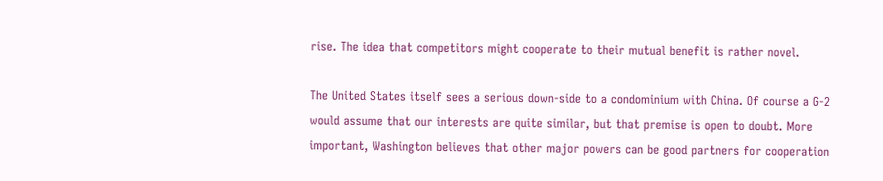rise. The idea that competitors might cooperate to their mutual benefit is rather novel.

The United States itself sees a serious down-side to a condominium with China. Of course a G-2 would assume that our interests are quite similar, but that premise is open to doubt. More important, Washington believes that other major powers can be good partners for cooperation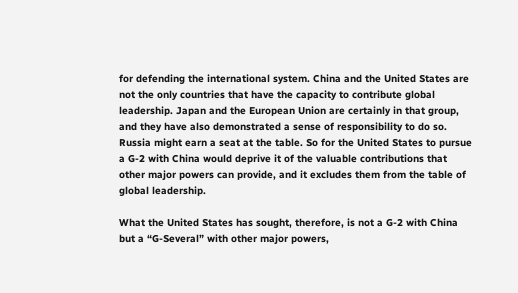for defending the international system. China and the United States are not the only countries that have the capacity to contribute global leadership. Japan and the European Union are certainly in that group, and they have also demonstrated a sense of responsibility to do so. Russia might earn a seat at the table. So for the United States to pursue a G-2 with China would deprive it of the valuable contributions that other major powers can provide, and it excludes them from the table of global leadership.

What the United States has sought, therefore, is not a G-2 with China but a “G-Several” with other major powers,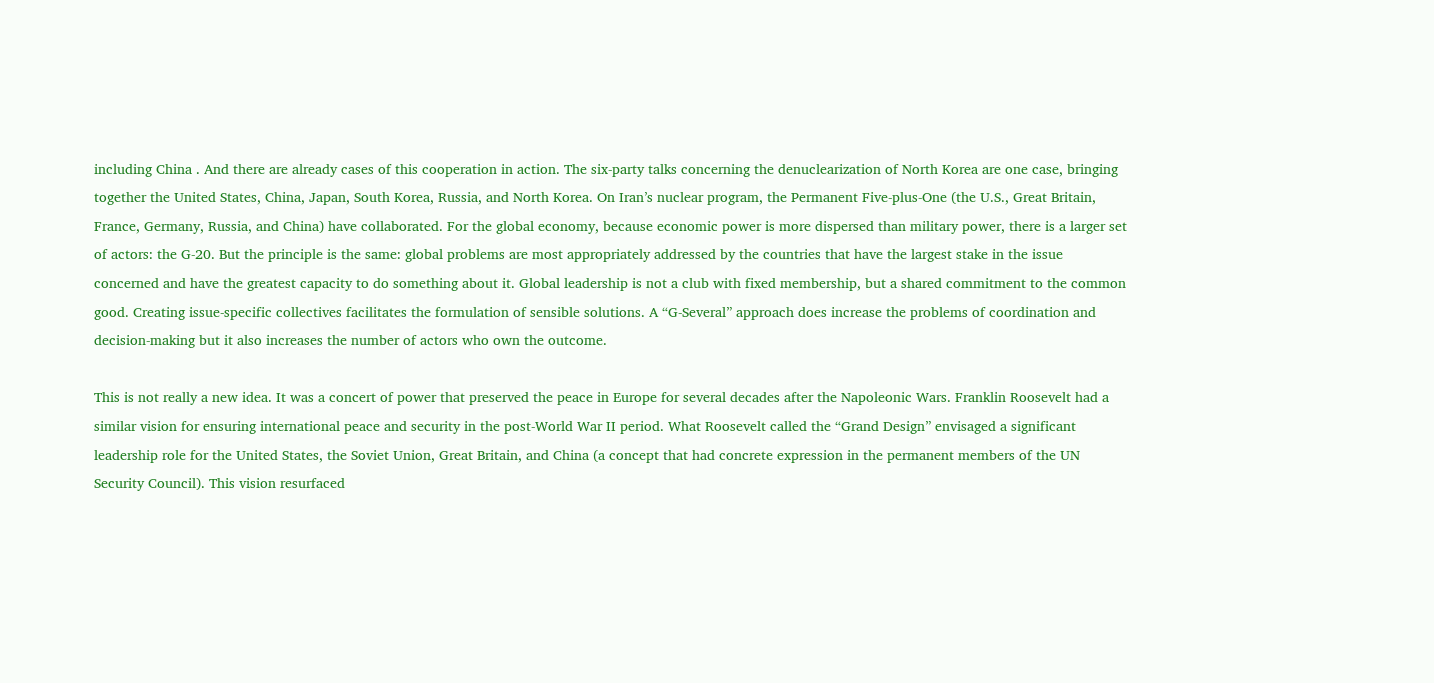including China . And there are already cases of this cooperation in action. The six-party talks concerning the denuclearization of North Korea are one case, bringing together the United States, China, Japan, South Korea, Russia, and North Korea. On Iran’s nuclear program, the Permanent Five-plus-One (the U.S., Great Britain, France, Germany, Russia, and China) have collaborated. For the global economy, because economic power is more dispersed than military power, there is a larger set of actors: the G-20. But the principle is the same: global problems are most appropriately addressed by the countries that have the largest stake in the issue concerned and have the greatest capacity to do something about it. Global leadership is not a club with fixed membership, but a shared commitment to the common good. Creating issue-specific collectives facilitates the formulation of sensible solutions. A “G-Several” approach does increase the problems of coordination and decision-making but it also increases the number of actors who own the outcome.

This is not really a new idea. It was a concert of power that preserved the peace in Europe for several decades after the Napoleonic Wars. Franklin Roosevelt had a similar vision for ensuring international peace and security in the post-World War II period. What Roosevelt called the “Grand Design” envisaged a significant leadership role for the United States, the Soviet Union, Great Britain, and China (a concept that had concrete expression in the permanent members of the UN Security Council). This vision resurfaced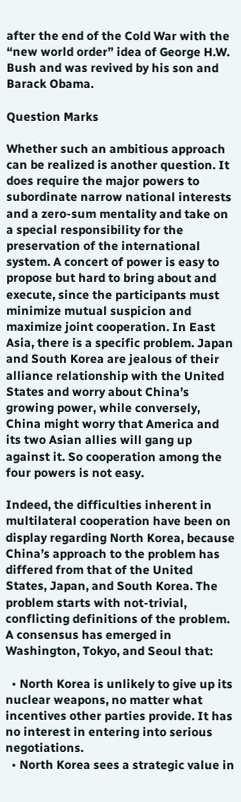after the end of the Cold War with the “new world order” idea of George H.W. Bush and was revived by his son and Barack Obama.

Question Marks

Whether such an ambitious approach can be realized is another question. It does require the major powers to subordinate narrow national interests and a zero-sum mentality and take on a special responsibility for the preservation of the international system. A concert of power is easy to propose but hard to bring about and execute, since the participants must minimize mutual suspicion and maximize joint cooperation. In East Asia, there is a specific problem. Japan and South Korea are jealous of their alliance relationship with the United States and worry about China’s growing power, while conversely, China might worry that America and its two Asian allies will gang up against it. So cooperation among the four powers is not easy.

Indeed, the difficulties inherent in multilateral cooperation have been on display regarding North Korea, because China’s approach to the problem has differed from that of the United States, Japan, and South Korea. The problem starts with not-trivial, conflicting definitions of the problem. A consensus has emerged in Washington, Tokyo, and Seoul that:

  • North Korea is unlikely to give up its nuclear weapons, no matter what incentives other parties provide. It has no interest in entering into serious negotiations.
  • North Korea sees a strategic value in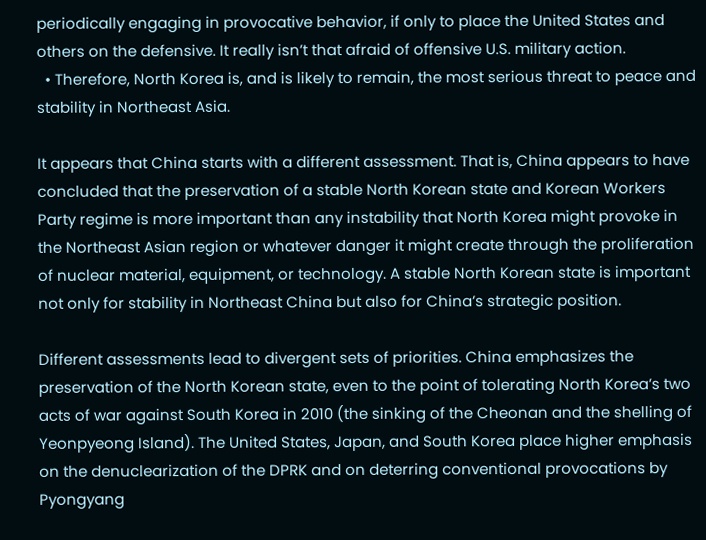periodically engaging in provocative behavior, if only to place the United States and others on the defensive. It really isn’t that afraid of offensive U.S. military action.
  • Therefore, North Korea is, and is likely to remain, the most serious threat to peace and stability in Northeast Asia.

It appears that China starts with a different assessment. That is, China appears to have concluded that the preservation of a stable North Korean state and Korean Workers Party regime is more important than any instability that North Korea might provoke in the Northeast Asian region or whatever danger it might create through the proliferation of nuclear material, equipment, or technology. A stable North Korean state is important not only for stability in Northeast China but also for China’s strategic position.

Different assessments lead to divergent sets of priorities. China emphasizes the preservation of the North Korean state, even to the point of tolerating North Korea’s two acts of war against South Korea in 2010 (the sinking of the Cheonan and the shelling of Yeonpyeong Island). The United States, Japan, and South Korea place higher emphasis on the denuclearization of the DPRK and on deterring conventional provocations by Pyongyang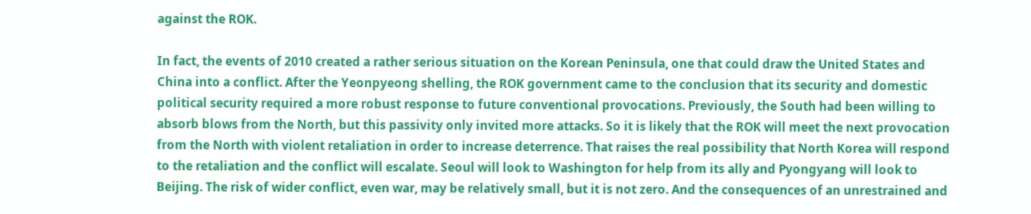against the ROK.

In fact, the events of 2010 created a rather serious situation on the Korean Peninsula, one that could draw the United States and China into a conflict. After the Yeonpyeong shelling, the ROK government came to the conclusion that its security and domestic political security required a more robust response to future conventional provocations. Previously, the South had been willing to absorb blows from the North, but this passivity only invited more attacks. So it is likely that the ROK will meet the next provocation from the North with violent retaliation in order to increase deterrence. That raises the real possibility that North Korea will respond to the retaliation and the conflict will escalate. Seoul will look to Washington for help from its ally and Pyongyang will look to Beijing. The risk of wider conflict, even war, may be relatively small, but it is not zero. And the consequences of an unrestrained and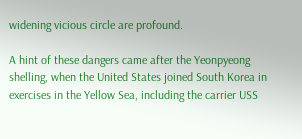widening vicious circle are profound.

A hint of these dangers came after the Yeonpyeong shelling, when the United States joined South Korea in exercises in the Yellow Sea, including the carrier USS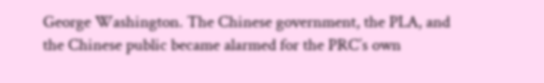George Washington. The Chinese government, the PLA, and the Chinese public became alarmed for the PRC’s own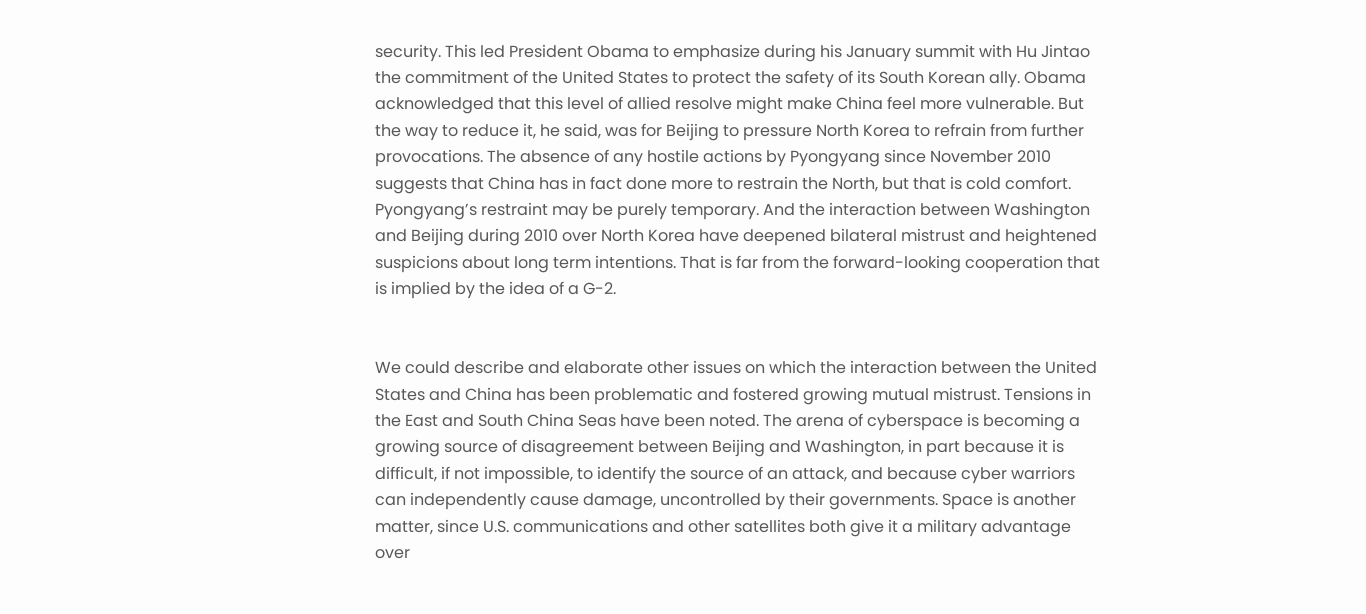security. This led President Obama to emphasize during his January summit with Hu Jintao the commitment of the United States to protect the safety of its South Korean ally. Obama acknowledged that this level of allied resolve might make China feel more vulnerable. But the way to reduce it, he said, was for Beijing to pressure North Korea to refrain from further provocations. The absence of any hostile actions by Pyongyang since November 2010 suggests that China has in fact done more to restrain the North, but that is cold comfort. Pyongyang’s restraint may be purely temporary. And the interaction between Washington and Beijing during 2010 over North Korea have deepened bilateral mistrust and heightened suspicions about long term intentions. That is far from the forward-looking cooperation that is implied by the idea of a G-2.


We could describe and elaborate other issues on which the interaction between the United States and China has been problematic and fostered growing mutual mistrust. Tensions in the East and South China Seas have been noted. The arena of cyberspace is becoming a growing source of disagreement between Beijing and Washington, in part because it is difficult, if not impossible, to identify the source of an attack, and because cyber warriors can independently cause damage, uncontrolled by their governments. Space is another matter, since U.S. communications and other satellites both give it a military advantage over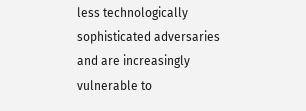less technologically sophisticated adversaries and are increasingly vulnerable to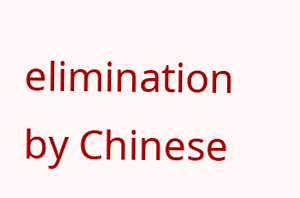elimination by Chinese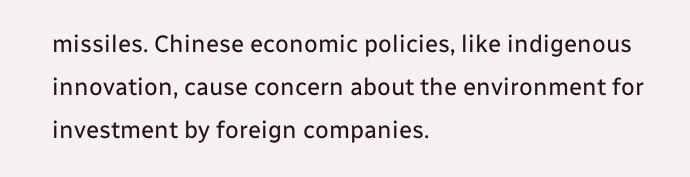missiles. Chinese economic policies, like indigenous innovation, cause concern about the environment for investment by foreign companies.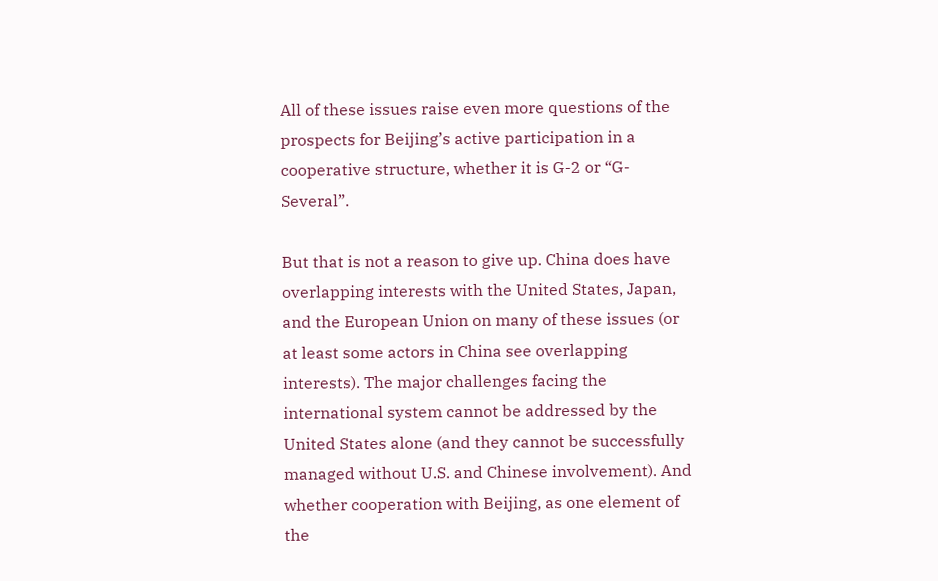All of these issues raise even more questions of the prospects for Beijing’s active participation in a cooperative structure, whether it is G-2 or “G-Several”.

But that is not a reason to give up. China does have overlapping interests with the United States, Japan, and the European Union on many of these issues (or at least some actors in China see overlapping interests). The major challenges facing the international system cannot be addressed by the United States alone (and they cannot be successfully managed without U.S. and Chinese involvement). And whether cooperation with Beijing, as one element of the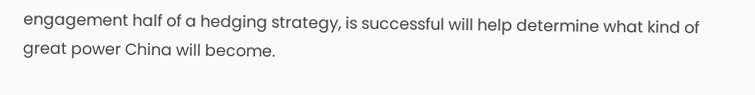engagement half of a hedging strategy, is successful will help determine what kind of great power China will become.